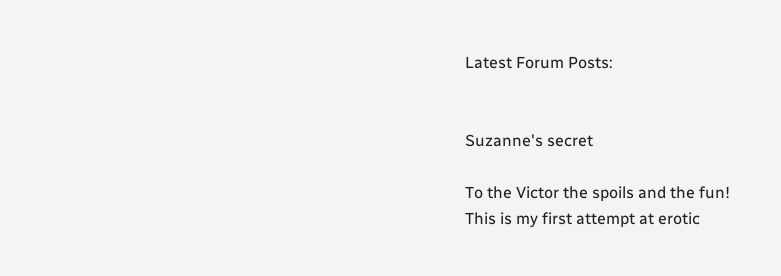Latest Forum Posts:


Suzanne's secret

To the Victor the spoils and the fun!
This is my first attempt at erotic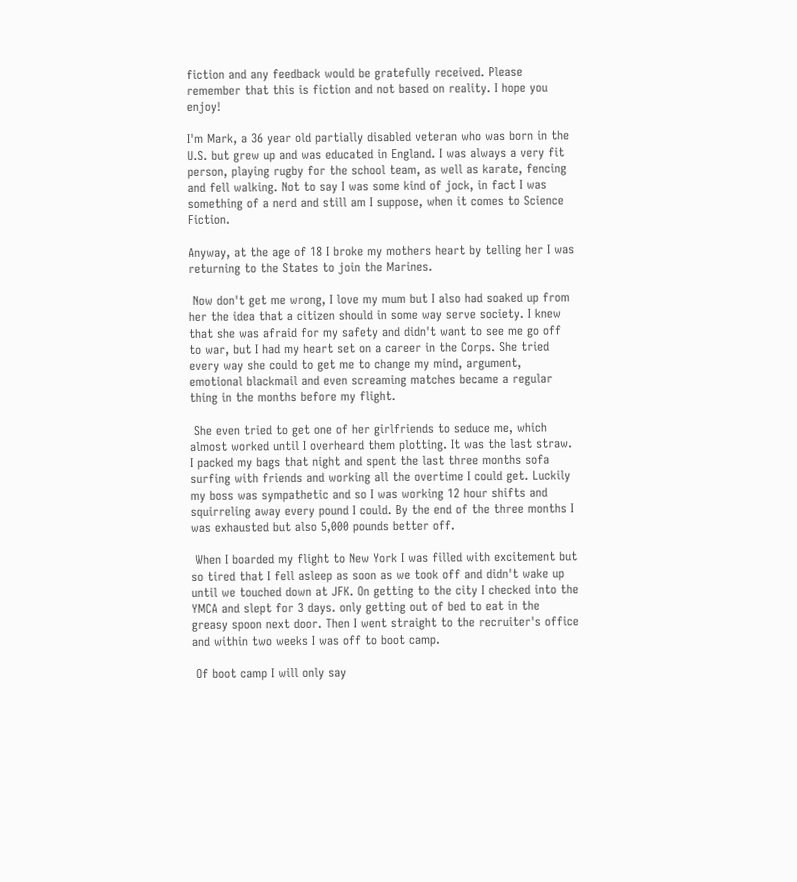fiction and any feedback would be gratefully received. Please remember that this is fiction and not based on reality. I hope you enjoy!

I'm Mark, a 36 year old partially disabled veteran who was born in the U.S. but grew up and was educated in England. I was always a very fit person, playing rugby for the school team, as well as karate, fencing and fell walking. Not to say I was some kind of jock, in fact I was something of a nerd and still am I suppose, when it comes to Science Fiction.

Anyway, at the age of 18 I broke my mothers heart by telling her I was returning to the States to join the Marines.

 Now don't get me wrong, I love my mum but I also had soaked up from her the idea that a citizen should in some way serve society. I knew that she was afraid for my safety and didn't want to see me go off to war, but I had my heart set on a career in the Corps. She tried every way she could to get me to change my mind, argument, emotional blackmail and even screaming matches became a regular thing in the months before my flight.

 She even tried to get one of her girlfriends to seduce me, which almost worked until I overheard them plotting. It was the last straw. I packed my bags that night and spent the last three months sofa surfing with friends and working all the overtime I could get. Luckily my boss was sympathetic and so I was working 12 hour shifts and squirreling away every pound I could. By the end of the three months I was exhausted but also 5,000 pounds better off.

 When I boarded my flight to New York I was filled with excitement but so tired that I fell asleep as soon as we took off and didn't wake up until we touched down at JFK. On getting to the city I checked into the YMCA and slept for 3 days. only getting out of bed to eat in the greasy spoon next door. Then I went straight to the recruiter's office and within two weeks I was off to boot camp.

 Of boot camp I will only say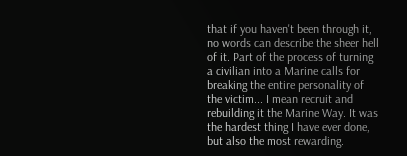that if you haven't been through it, no words can describe the sheer hell of it. Part of the process of turning a civilian into a Marine calls for breaking the entire personality of the victim... I mean recruit and rebuilding it the Marine Way. It was the hardest thing I have ever done, but also the most rewarding.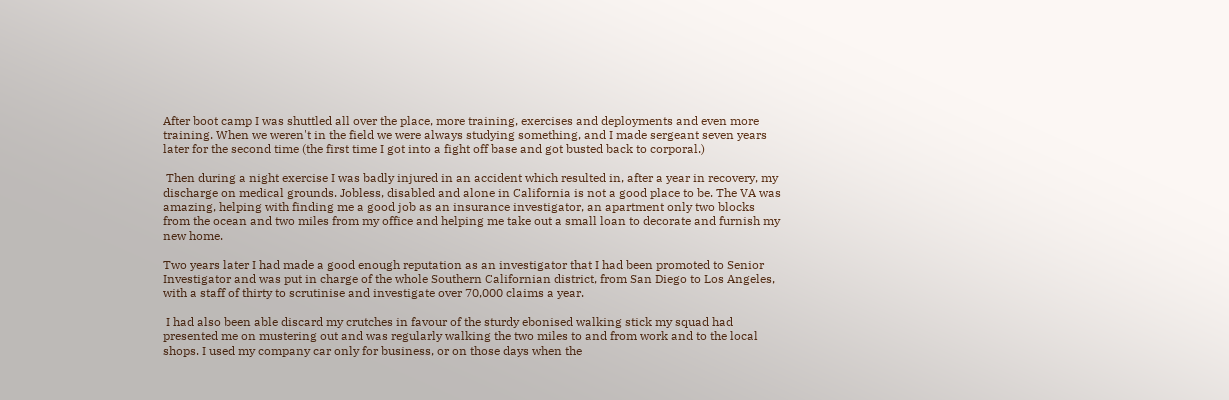After boot camp I was shuttled all over the place, more training, exercises and deployments and even more training. When we weren't in the field we were always studying something, and I made sergeant seven years later for the second time (the first time I got into a fight off base and got busted back to corporal.)

 Then during a night exercise I was badly injured in an accident which resulted in, after a year in recovery, my discharge on medical grounds. Jobless, disabled and alone in California is not a good place to be. The VA was amazing, helping with finding me a good job as an insurance investigator, an apartment only two blocks from the ocean and two miles from my office and helping me take out a small loan to decorate and furnish my new home.

Two years later I had made a good enough reputation as an investigator that I had been promoted to Senior Investigator and was put in charge of the whole Southern Californian district, from San Diego to Los Angeles, with a staff of thirty to scrutinise and investigate over 70,000 claims a year.

 I had also been able discard my crutches in favour of the sturdy ebonised walking stick my squad had presented me on mustering out and was regularly walking the two miles to and from work and to the local shops. I used my company car only for business, or on those days when the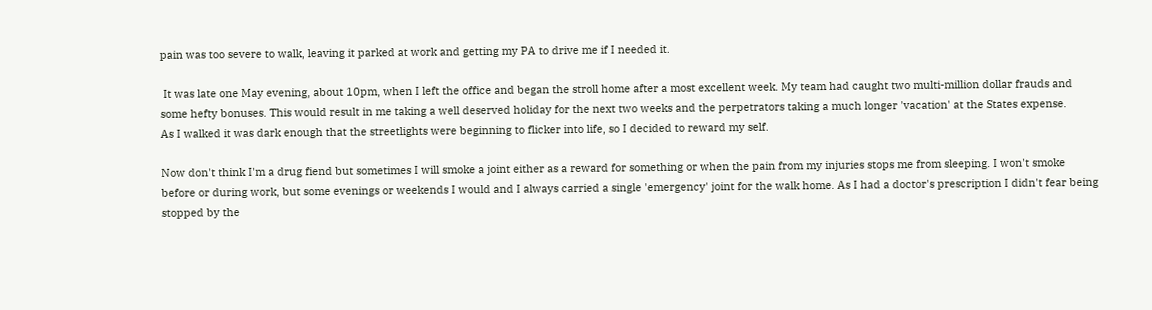pain was too severe to walk, leaving it parked at work and getting my PA to drive me if I needed it.

 It was late one May evening, about 10pm, when I left the office and began the stroll home after a most excellent week. My team had caught two multi-million dollar frauds and some hefty bonuses. This would result in me taking a well deserved holiday for the next two weeks and the perpetrators taking a much longer 'vacation' at the States expense.
As I walked it was dark enough that the streetlights were beginning to flicker into life, so I decided to reward my self.

Now don't think I'm a drug fiend but sometimes I will smoke a joint either as a reward for something or when the pain from my injuries stops me from sleeping. I won't smoke before or during work, but some evenings or weekends I would and I always carried a single 'emergency' joint for the walk home. As I had a doctor's prescription I didn't fear being stopped by the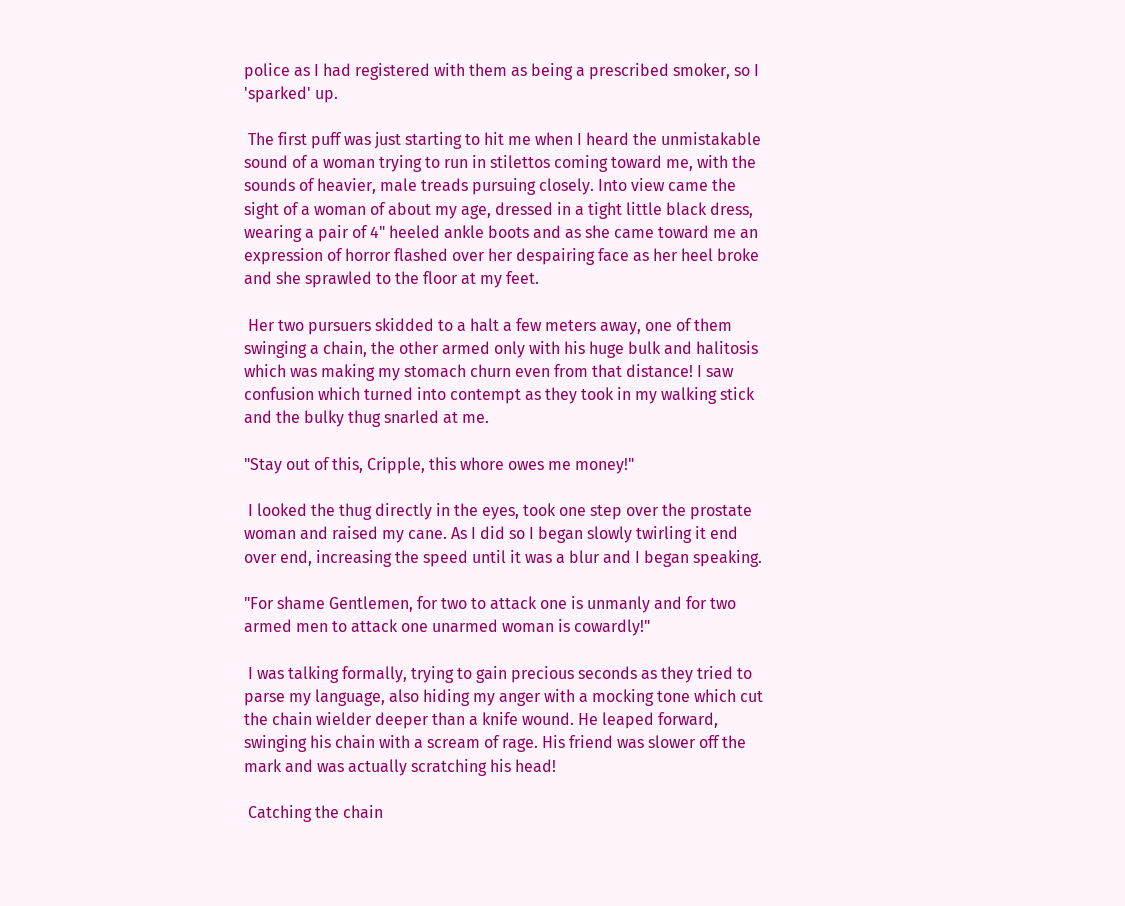police as I had registered with them as being a prescribed smoker, so I 'sparked' up.

 The first puff was just starting to hit me when I heard the unmistakable sound of a woman trying to run in stilettos coming toward me, with the sounds of heavier, male treads pursuing closely. Into view came the sight of a woman of about my age, dressed in a tight little black dress, wearing a pair of 4" heeled ankle boots and as she came toward me an expression of horror flashed over her despairing face as her heel broke and she sprawled to the floor at my feet.

 Her two pursuers skidded to a halt a few meters away, one of them swinging a chain, the other armed only with his huge bulk and halitosis which was making my stomach churn even from that distance! I saw confusion which turned into contempt as they took in my walking stick and the bulky thug snarled at me.

"Stay out of this, Cripple, this whore owes me money!"

 I looked the thug directly in the eyes, took one step over the prostate woman and raised my cane. As I did so I began slowly twirling it end over end, increasing the speed until it was a blur and I began speaking.

"For shame Gentlemen, for two to attack one is unmanly and for two armed men to attack one unarmed woman is cowardly!"

 I was talking formally, trying to gain precious seconds as they tried to parse my language, also hiding my anger with a mocking tone which cut the chain wielder deeper than a knife wound. He leaped forward, swinging his chain with a scream of rage. His friend was slower off the mark and was actually scratching his head!

 Catching the chain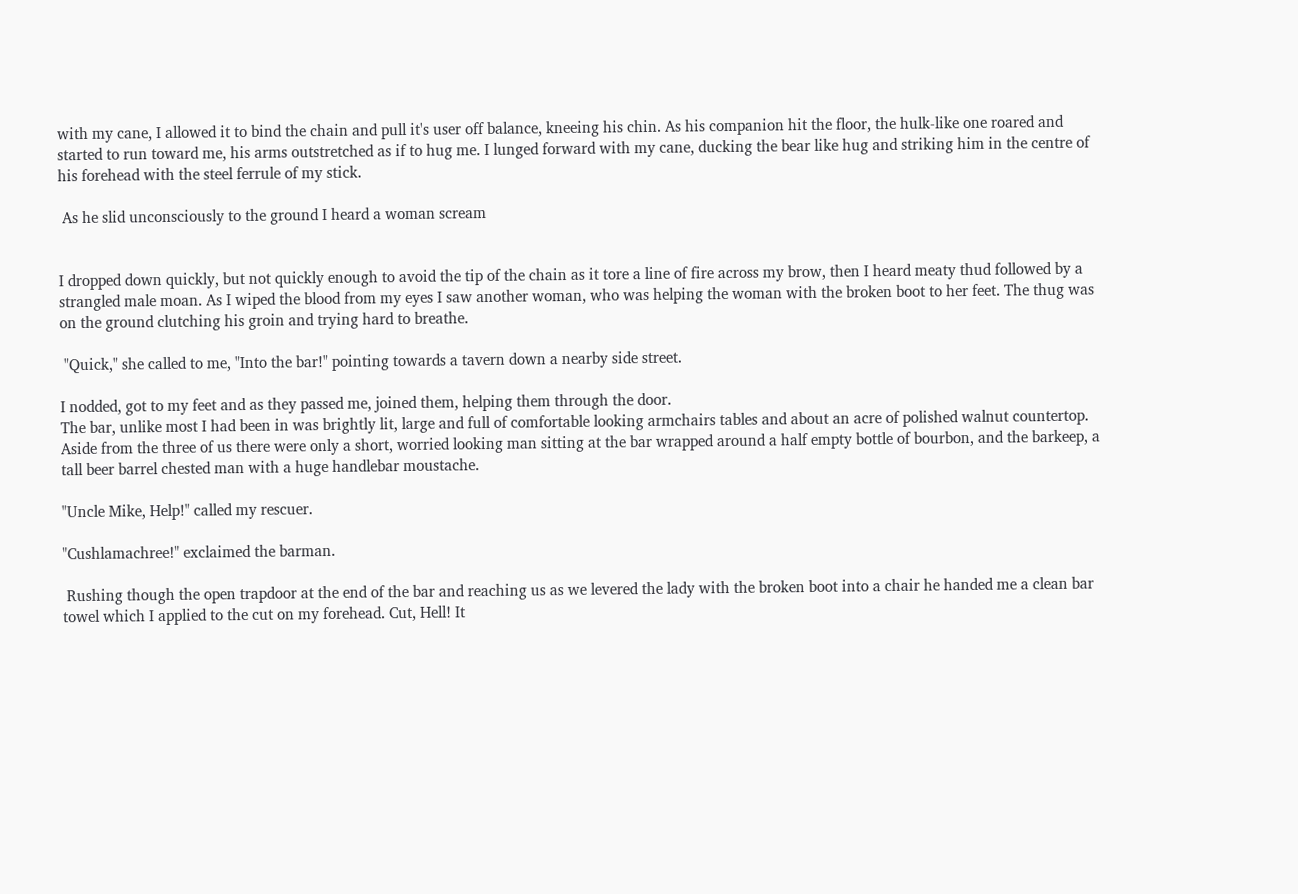with my cane, I allowed it to bind the chain and pull it's user off balance, kneeing his chin. As his companion hit the floor, the hulk-like one roared and started to run toward me, his arms outstretched as if to hug me. I lunged forward with my cane, ducking the bear like hug and striking him in the centre of his forehead with the steel ferrule of my stick.

 As he slid unconsciously to the ground I heard a woman scream


I dropped down quickly, but not quickly enough to avoid the tip of the chain as it tore a line of fire across my brow, then I heard meaty thud followed by a strangled male moan. As I wiped the blood from my eyes I saw another woman, who was helping the woman with the broken boot to her feet. The thug was on the ground clutching his groin and trying hard to breathe.

 "Quick," she called to me, "Into the bar!" pointing towards a tavern down a nearby side street.

I nodded, got to my feet and as they passed me, joined them, helping them through the door.
The bar, unlike most I had been in was brightly lit, large and full of comfortable looking armchairs tables and about an acre of polished walnut countertop. Aside from the three of us there were only a short, worried looking man sitting at the bar wrapped around a half empty bottle of bourbon, and the barkeep, a tall beer barrel chested man with a huge handlebar moustache.

"Uncle Mike, Help!" called my rescuer.

"Cushlamachree!" exclaimed the barman.

 Rushing though the open trapdoor at the end of the bar and reaching us as we levered the lady with the broken boot into a chair he handed me a clean bar towel which I applied to the cut on my forehead. Cut, Hell! It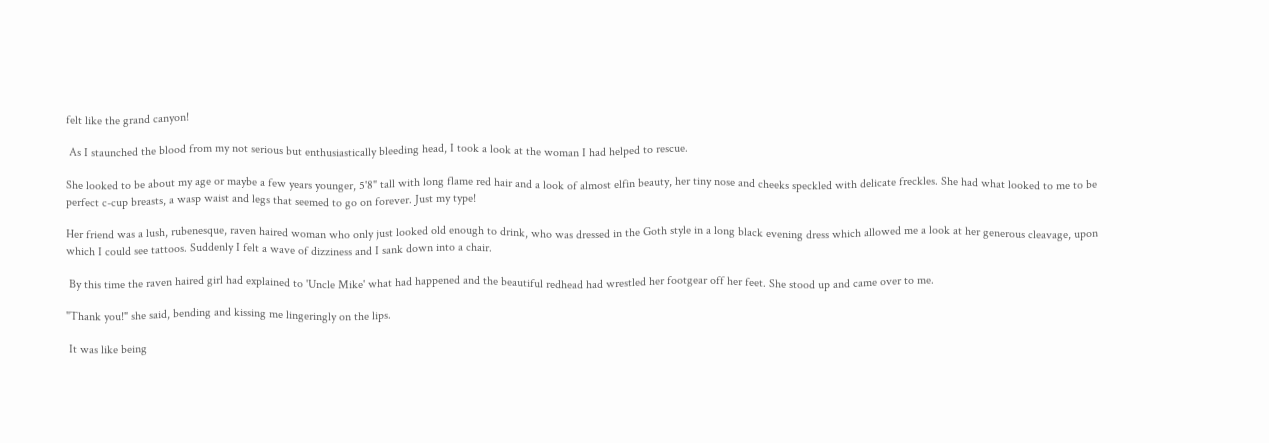felt like the grand canyon!

 As I staunched the blood from my not serious but enthusiastically bleeding head, I took a look at the woman I had helped to rescue.

She looked to be about my age or maybe a few years younger, 5'8" tall with long flame red hair and a look of almost elfin beauty, her tiny nose and cheeks speckled with delicate freckles. She had what looked to me to be perfect c-cup breasts, a wasp waist and legs that seemed to go on forever. Just my type!

Her friend was a lush, rubenesque, raven haired woman who only just looked old enough to drink, who was dressed in the Goth style in a long black evening dress which allowed me a look at her generous cleavage, upon which I could see tattoos. Suddenly I felt a wave of dizziness and I sank down into a chair.

 By this time the raven haired girl had explained to 'Uncle Mike' what had happened and the beautiful redhead had wrestled her footgear off her feet. She stood up and came over to me.

"Thank you!" she said, bending and kissing me lingeringly on the lips.

 It was like being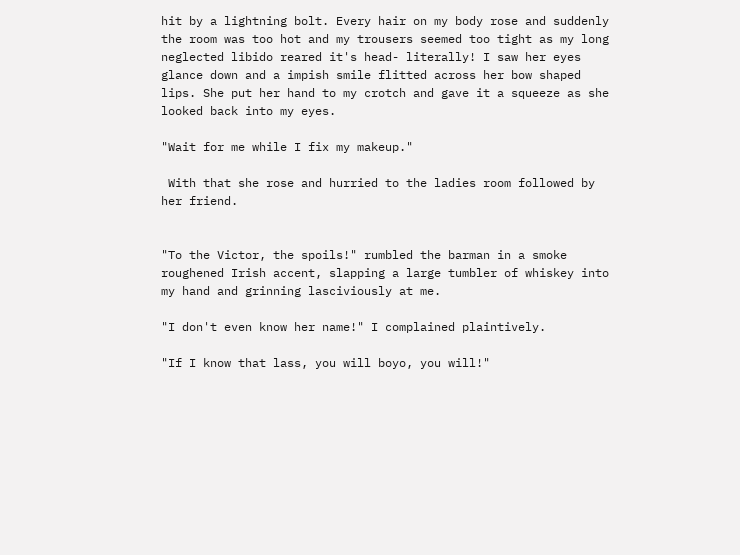hit by a lightning bolt. Every hair on my body rose and suddenly the room was too hot and my trousers seemed too tight as my long neglected libido reared it's head- literally! I saw her eyes glance down and a impish smile flitted across her bow shaped lips. She put her hand to my crotch and gave it a squeeze as she looked back into my eyes.

"Wait for me while I fix my makeup."

 With that she rose and hurried to the ladies room followed by her friend.


"To the Victor, the spoils!" rumbled the barman in a smoke roughened Irish accent, slapping a large tumbler of whiskey into my hand and grinning lasciviously at me.

"I don't even know her name!" I complained plaintively.

"If I know that lass, you will boyo, you will!"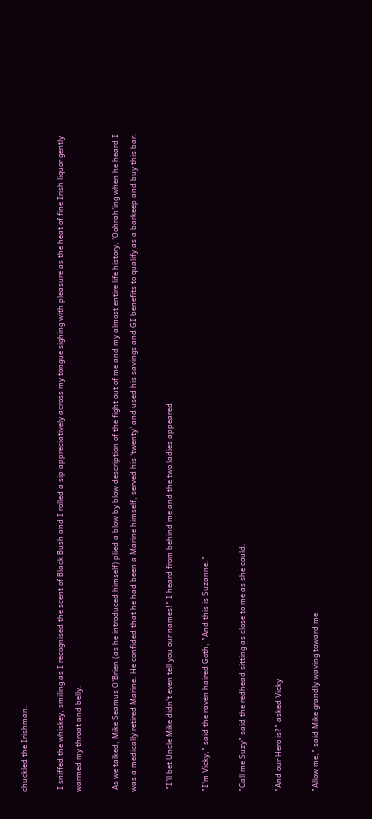chuckled the Irishman.

 I sniffed the whiskey, smiling as I recognised the scent of Black Bush and I rolled a sip appreciatively across my tongue sighing with pleasure as the heat of fine Irish liquor gently warmed my throat and belly.

 As we talked, Mike Seamus O'Brien (as he introduced himself) plied a blow by blow description of the fight out of me and my almost entire life history, 'Oohrah'ing when he heard I was a medically retired Marine. He confided that he had been a Marine himself, served his 'twenty' and used his savings and GI benefits to qualify as a barkeep and buy this bar.

 "I'll bet Uncle Mike didn't even tell you our names!" I heard from behind me and the two ladies appeared

"I'm Vicky," said the raven haired Goth, "And this is Suzanne."

"Call me Suzy" said the redhead sitting as close to me as she could.

"And our Hero is?" asked Vicky

"Allow me," said Mike grandly waving toward me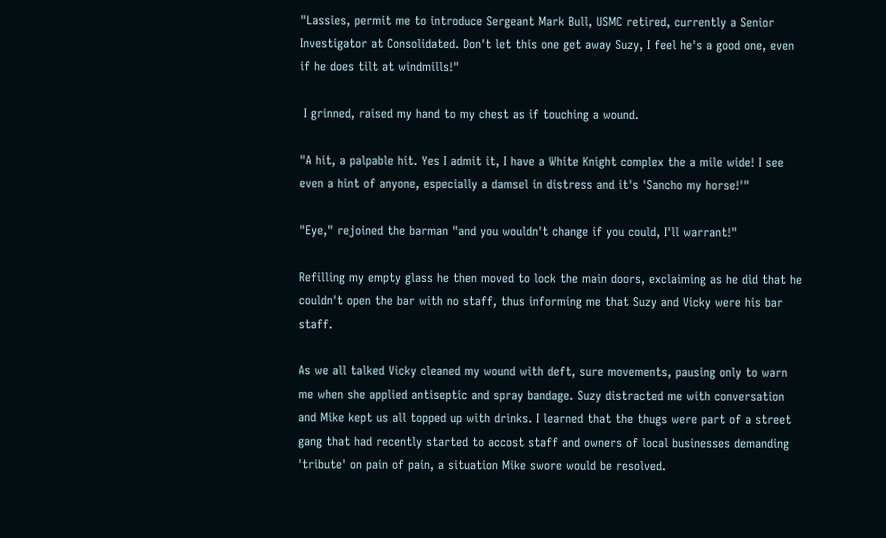"Lassies, permit me to introduce Sergeant Mark Bull, USMC retired, currently a Senior Investigator at Consolidated. Don't let this one get away Suzy, I feel he's a good one, even if he does tilt at windmills!"

 I grinned, raised my hand to my chest as if touching a wound.

"A hit, a palpable hit. Yes I admit it, I have a White Knight complex the a mile wide! I see even a hint of anyone, especially a damsel in distress and it's 'Sancho my horse!'"

"Eye," rejoined the barman "and you wouldn't change if you could, I'll warrant!"

Refilling my empty glass he then moved to lock the main doors, exclaiming as he did that he couldn't open the bar with no staff, thus informing me that Suzy and Vicky were his bar staff.

As we all talked Vicky cleaned my wound with deft, sure movements, pausing only to warn me when she applied antiseptic and spray bandage. Suzy distracted me with conversation and Mike kept us all topped up with drinks. I learned that the thugs were part of a street gang that had recently started to accost staff and owners of local businesses demanding 'tribute' on pain of pain, a situation Mike swore would be resolved.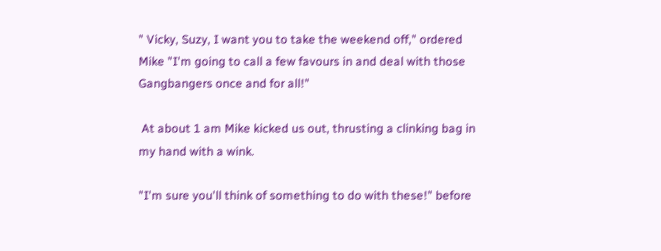" Vicky, Suzy, I want you to take the weekend off," ordered Mike "I'm going to call a few favours in and deal with those Gangbangers once and for all!"

 At about 1 am Mike kicked us out, thrusting a clinking bag in my hand with a wink.

"I'm sure you'll think of something to do with these!" before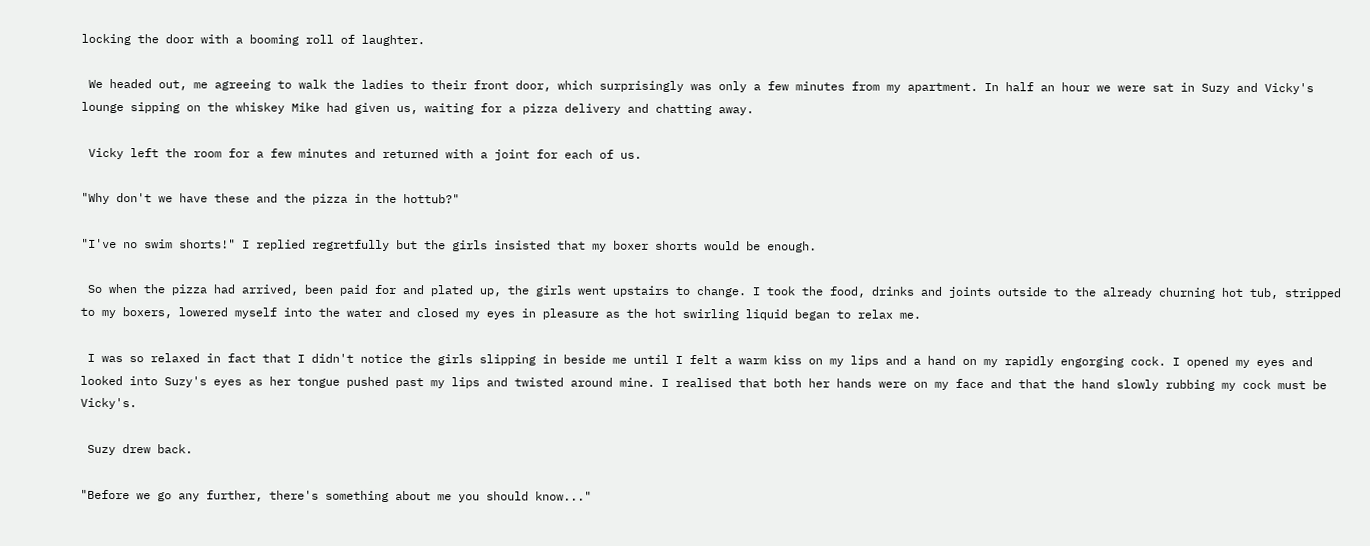locking the door with a booming roll of laughter.

 We headed out, me agreeing to walk the ladies to their front door, which surprisingly was only a few minutes from my apartment. In half an hour we were sat in Suzy and Vicky's lounge sipping on the whiskey Mike had given us, waiting for a pizza delivery and chatting away.

 Vicky left the room for a few minutes and returned with a joint for each of us.

"Why don't we have these and the pizza in the hottub?"

"I've no swim shorts!" I replied regretfully but the girls insisted that my boxer shorts would be enough.

 So when the pizza had arrived, been paid for and plated up, the girls went upstairs to change. I took the food, drinks and joints outside to the already churning hot tub, stripped to my boxers, lowered myself into the water and closed my eyes in pleasure as the hot swirling liquid began to relax me.

 I was so relaxed in fact that I didn't notice the girls slipping in beside me until I felt a warm kiss on my lips and a hand on my rapidly engorging cock. I opened my eyes and looked into Suzy's eyes as her tongue pushed past my lips and twisted around mine. I realised that both her hands were on my face and that the hand slowly rubbing my cock must be Vicky's.

 Suzy drew back.

"Before we go any further, there's something about me you should know..."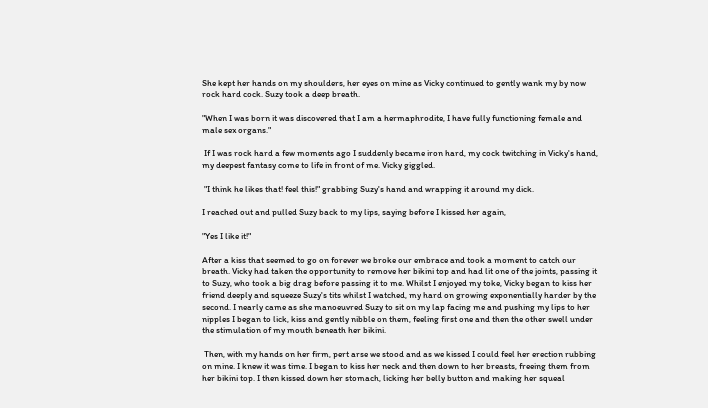She kept her hands on my shoulders, her eyes on mine as Vicky continued to gently wank my by now rock hard cock. Suzy took a deep breath.

"When I was born it was discovered that I am a hermaphrodite, I have fully functioning female and male sex organs."

 If I was rock hard a few moments ago I suddenly became iron hard, my cock twitching in Vicky's hand, my deepest fantasy come to life in front of me. Vicky giggled.

 "I think he likes that! feel this!" grabbing Suzy's hand and wrapping it around my dick.

I reached out and pulled Suzy back to my lips, saying before I kissed her again,

"Yes I like it!"

After a kiss that seemed to go on forever we broke our embrace and took a moment to catch our breath. Vicky had taken the opportunity to remove her bikini top and had lit one of the joints, passing it to Suzy, who took a big drag before passing it to me. Whilst I enjoyed my toke, Vicky began to kiss her friend deeply and squeeze Suzy's tits whilst I watched, my hard on growing exponentially harder by the second. I nearly came as she manoeuvred Suzy to sit on my lap facing me and pushing my lips to her nipples I began to lick, kiss and gently nibble on them, feeling first one and then the other swell under the stimulation of my mouth beneath her bikini.

 Then, with my hands on her firm, pert arse we stood and as we kissed I could feel her erection rubbing on mine. I knew it was time. I began to kiss her neck and then down to her breasts, freeing them from her bikini top. I then kissed down her stomach, licking her belly button and making her squeal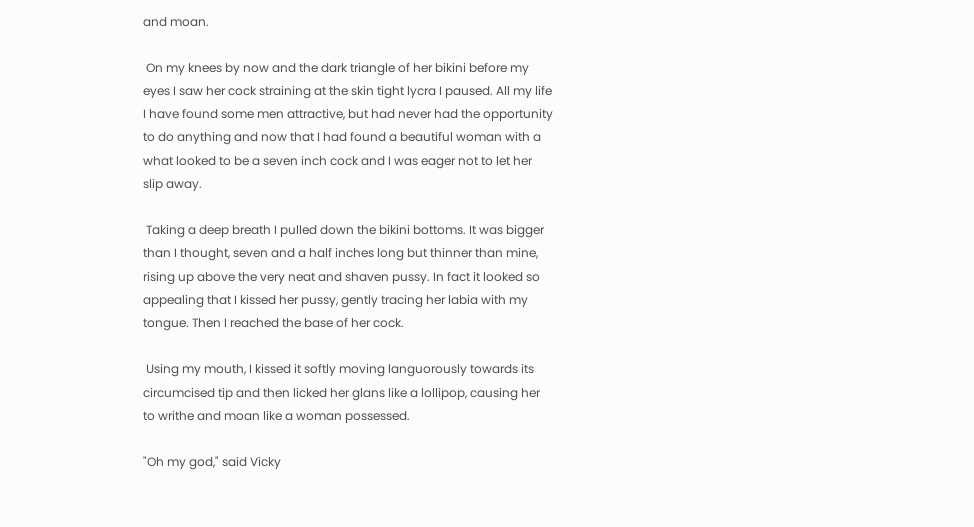and moan.

 On my knees by now and the dark triangle of her bikini before my eyes I saw her cock straining at the skin tight lycra I paused. All my life I have found some men attractive, but had never had the opportunity to do anything and now that I had found a beautiful woman with a what looked to be a seven inch cock and I was eager not to let her slip away.

 Taking a deep breath I pulled down the bikini bottoms. It was bigger than I thought, seven and a half inches long but thinner than mine, rising up above the very neat and shaven pussy. In fact it looked so appealing that I kissed her pussy, gently tracing her labia with my tongue. Then I reached the base of her cock.

 Using my mouth, I kissed it softly moving languorously towards its circumcised tip and then licked her glans like a lollipop, causing her to writhe and moan like a woman possessed.

"Oh my god," said Vicky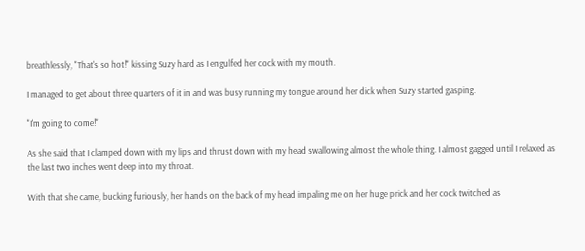breathlessly, "That's so hot!" kissing Suzy hard as I engulfed her cock with my mouth.

I managed to get about three quarters of it in and was busy running my tongue around her dick when Suzy started gasping.

"I'm going to come!"

As she said that I clamped down with my lips and thrust down with my head swallowing almost the whole thing. I almost gagged until I relaxed as the last two inches went deep into my throat.

With that she came, bucking furiously, her hands on the back of my head impaling me on her huge prick and her cock twitched as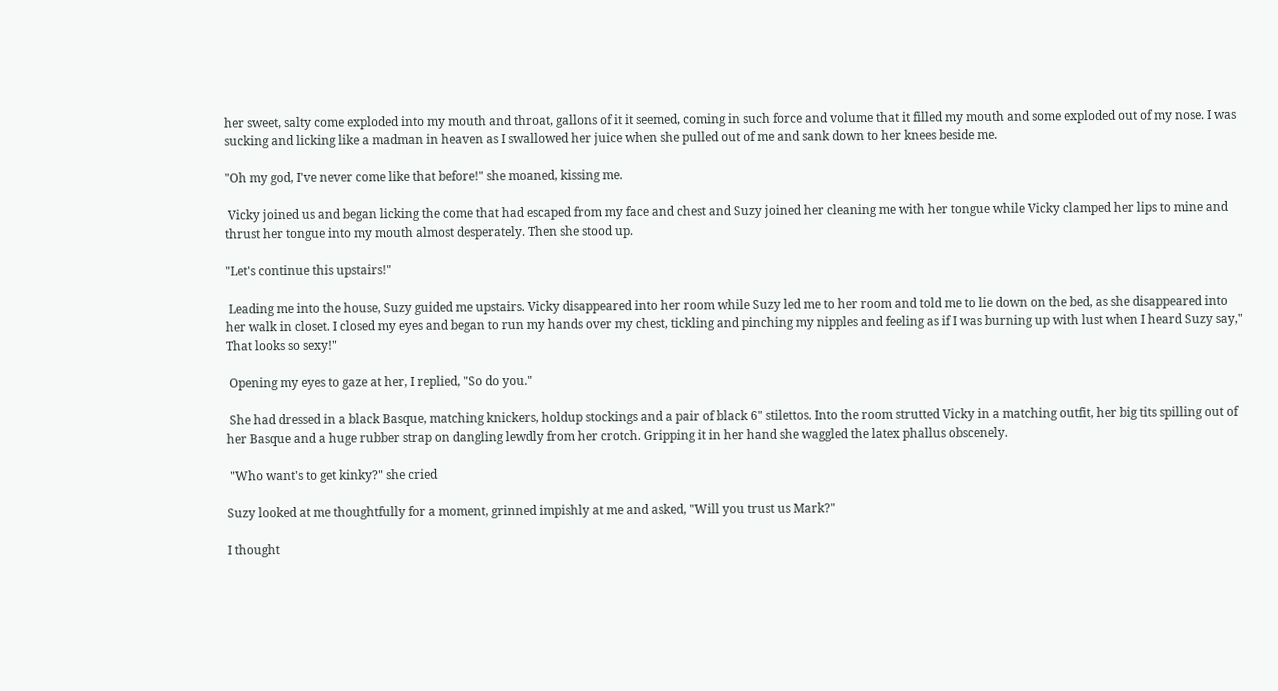her sweet, salty come exploded into my mouth and throat, gallons of it it seemed, coming in such force and volume that it filled my mouth and some exploded out of my nose. I was sucking and licking like a madman in heaven as I swallowed her juice when she pulled out of me and sank down to her knees beside me.

"Oh my god, I've never come like that before!" she moaned, kissing me.

 Vicky joined us and began licking the come that had escaped from my face and chest and Suzy joined her cleaning me with her tongue while Vicky clamped her lips to mine and thrust her tongue into my mouth almost desperately. Then she stood up.

"Let's continue this upstairs!"

 Leading me into the house, Suzy guided me upstairs. Vicky disappeared into her room while Suzy led me to her room and told me to lie down on the bed, as she disappeared into her walk in closet. I closed my eyes and began to run my hands over my chest, tickling and pinching my nipples and feeling as if I was burning up with lust when I heard Suzy say," That looks so sexy!"

 Opening my eyes to gaze at her, I replied, "So do you."

 She had dressed in a black Basque, matching knickers, holdup stockings and a pair of black 6" stilettos. Into the room strutted Vicky in a matching outfit, her big tits spilling out of her Basque and a huge rubber strap on dangling lewdly from her crotch. Gripping it in her hand she waggled the latex phallus obscenely.

 "Who want's to get kinky?" she cried

Suzy looked at me thoughtfully for a moment, grinned impishly at me and asked, "Will you trust us Mark?"

I thought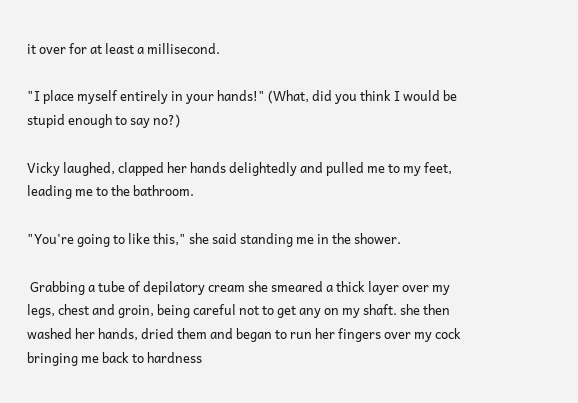it over for at least a millisecond.

"I place myself entirely in your hands!" (What, did you think I would be stupid enough to say no?)

Vicky laughed, clapped her hands delightedly and pulled me to my feet, leading me to the bathroom.

"You're going to like this," she said standing me in the shower.

 Grabbing a tube of depilatory cream she smeared a thick layer over my legs, chest and groin, being careful not to get any on my shaft. she then washed her hands, dried them and began to run her fingers over my cock bringing me back to hardness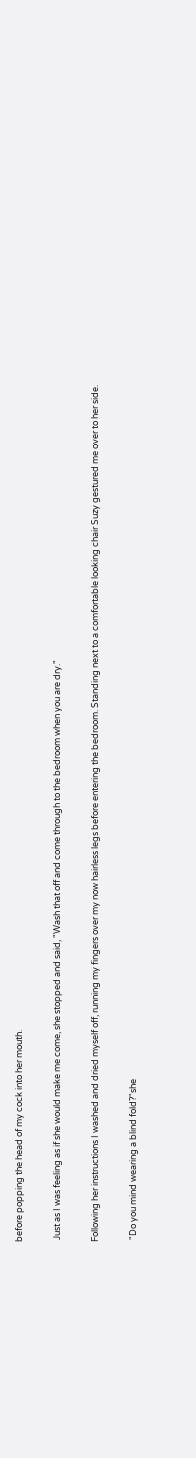before popping the head of my cock into her mouth.

 Just as I was feeling as if she would make me come, she stopped and said, "Wash that off and come through to the bedroom when you are dry."

Following her instructions I washed and dried myself off, running my fingers over my now hairless legs before entering the bedroom. Standing next to a comfortable looking chair Suzy gestured me over to her side.

 "Do you mind wearing a blind fold?"she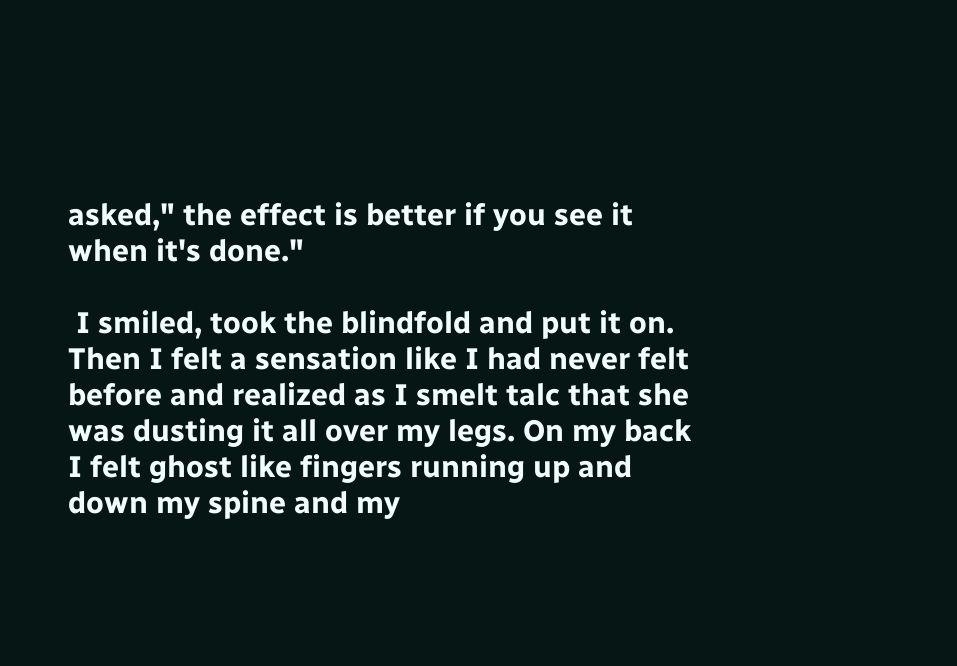asked," the effect is better if you see it when it's done."

 I smiled, took the blindfold and put it on. Then I felt a sensation like I had never felt before and realized as I smelt talc that she was dusting it all over my legs. On my back I felt ghost like fingers running up and down my spine and my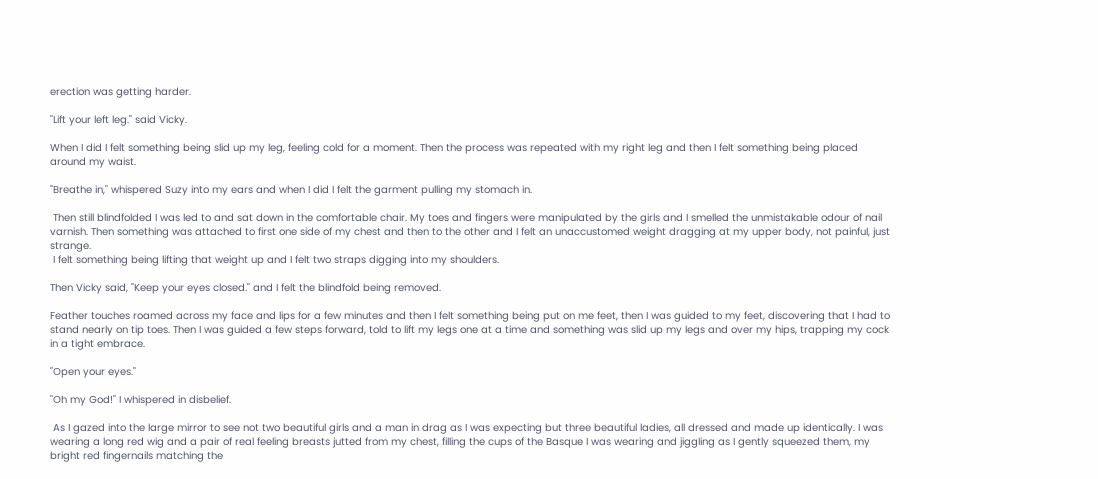erection was getting harder.

"Lift your left leg." said Vicky.

When I did I felt something being slid up my leg, feeling cold for a moment. Then the process was repeated with my right leg and then I felt something being placed around my waist.

"Breathe in," whispered Suzy into my ears and when I did I felt the garment pulling my stomach in.

 Then still blindfolded I was led to and sat down in the comfortable chair. My toes and fingers were manipulated by the girls and I smelled the unmistakable odour of nail varnish. Then something was attached to first one side of my chest and then to the other and I felt an unaccustomed weight dragging at my upper body, not painful, just strange.
 I felt something being lifting that weight up and I felt two straps digging into my shoulders.

Then Vicky said, "Keep your eyes closed." and I felt the blindfold being removed.

Feather touches roamed across my face and lips for a few minutes and then I felt something being put on me feet, then I was guided to my feet, discovering that I had to stand nearly on tip toes. Then I was guided a few steps forward, told to lift my legs one at a time and something was slid up my legs and over my hips, trapping my cock in a tight embrace.

"Open your eyes."

"Oh my God!" I whispered in disbelief.

 As I gazed into the large mirror to see not two beautiful girls and a man in drag as I was expecting but three beautiful ladies, all dressed and made up identically. I was wearing a long red wig and a pair of real feeling breasts jutted from my chest, filling the cups of the Basque I was wearing and jiggling as I gently squeezed them, my bright red fingernails matching the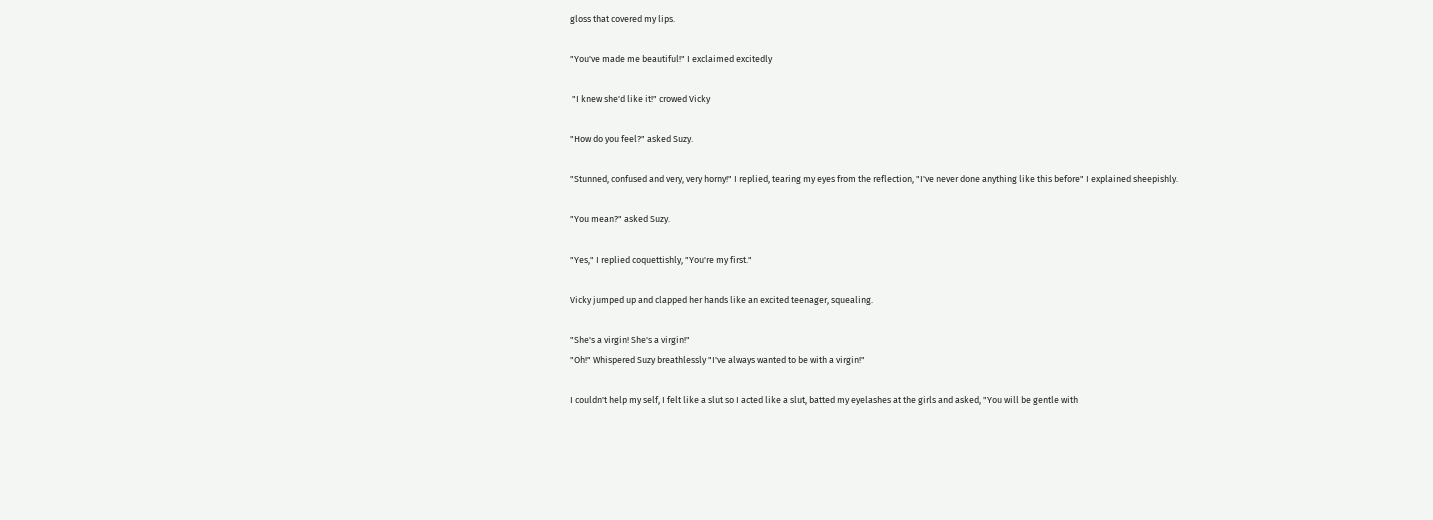gloss that covered my lips.

"You've made me beautiful!" I exclaimed excitedly

 "I knew she'd like it!" crowed Vicky

"How do you feel?" asked Suzy.

"Stunned, confused and very, very horny!" I replied, tearing my eyes from the reflection, "I've never done anything like this before" I explained sheepishly.

"You mean?" asked Suzy.

"Yes," I replied coquettishly, "You're my first."

Vicky jumped up and clapped her hands like an excited teenager, squealing.

"She's a virgin! She's a virgin!"
"Oh!" Whispered Suzy breathlessly "I've always wanted to be with a virgin!"

I couldn't help my self, I felt like a slut so I acted like a slut, batted my eyelashes at the girls and asked, "You will be gentle with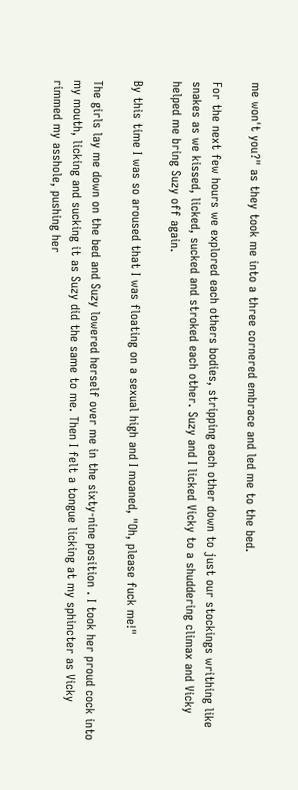me won't you?" as they took me into a three cornered embrace and led me to the bed.

For the next few hours we explored each others bodies, stripping each other down to just our stockings writhing like snakes as we kissed, licked, sucked and stroked each other. Suzy and I licked Vicky to a shuddering climax and Vicky helped me bring Suzy off again.

By this time I was so aroused that I was floating on a sexual high and I moaned, "Oh, please fuck me!"

The girls lay me down on the bed and Suzy lowered herself over me in the sixty-nine position . I took her proud cock into my mouth, licking and sucking it as Suzy did the same to me. Then I felt a tongue licking at my sphincter as Vicky rimmed my asshole, pushing her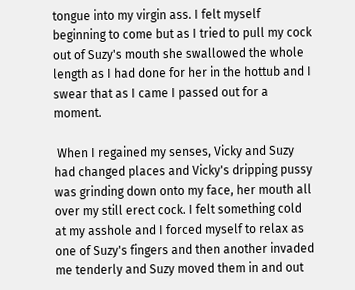tongue into my virgin ass. I felt myself beginning to come but as I tried to pull my cock out of Suzy's mouth she swallowed the whole length as I had done for her in the hottub and I swear that as I came I passed out for a moment.

 When I regained my senses, Vicky and Suzy had changed places and Vicky's dripping pussy was grinding down onto my face, her mouth all over my still erect cock. I felt something cold at my asshole and I forced myself to relax as one of Suzy's fingers and then another invaded me tenderly and Suzy moved them in and out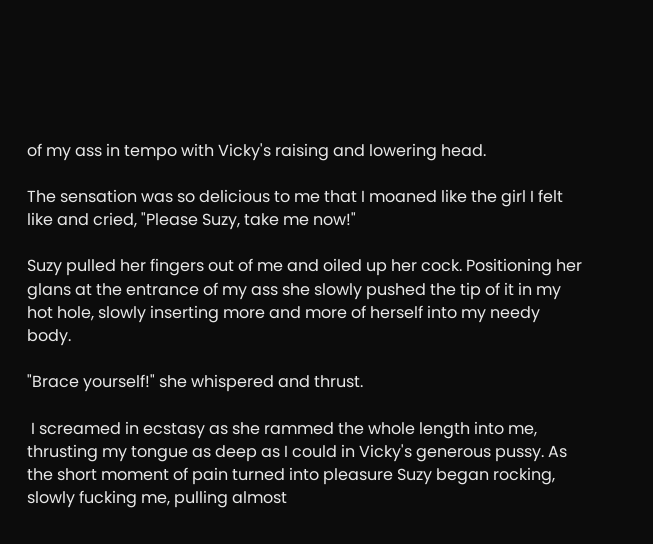of my ass in tempo with Vicky's raising and lowering head.

The sensation was so delicious to me that I moaned like the girl I felt like and cried, "Please Suzy, take me now!"

Suzy pulled her fingers out of me and oiled up her cock. Positioning her glans at the entrance of my ass she slowly pushed the tip of it in my hot hole, slowly inserting more and more of herself into my needy body.

"Brace yourself!" she whispered and thrust.

 I screamed in ecstasy as she rammed the whole length into me, thrusting my tongue as deep as I could in Vicky's generous pussy. As the short moment of pain turned into pleasure Suzy began rocking, slowly fucking me, pulling almost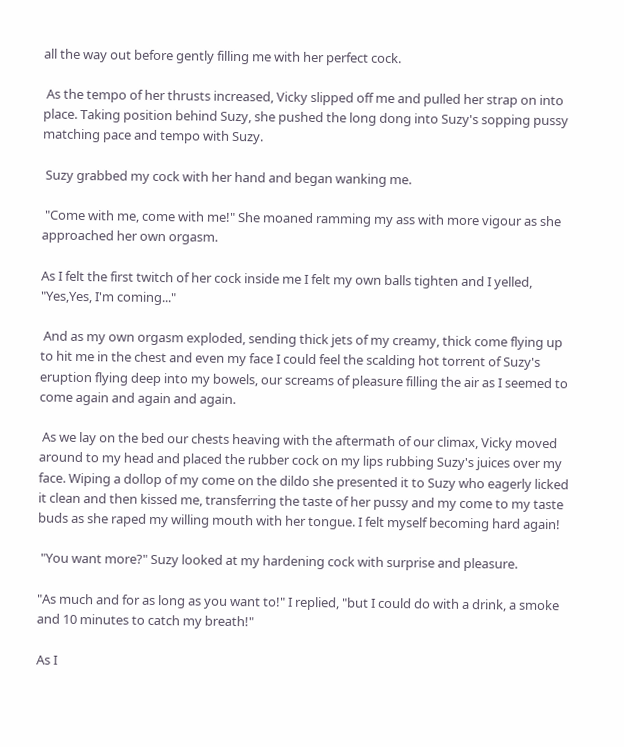all the way out before gently filling me with her perfect cock.

 As the tempo of her thrusts increased, Vicky slipped off me and pulled her strap on into place. Taking position behind Suzy, she pushed the long dong into Suzy's sopping pussy matching pace and tempo with Suzy.

 Suzy grabbed my cock with her hand and began wanking me.

 "Come with me, come with me!" She moaned ramming my ass with more vigour as she approached her own orgasm.

As I felt the first twitch of her cock inside me I felt my own balls tighten and I yelled, "Yes,Yes, I'm coming..."

 And as my own orgasm exploded, sending thick jets of my creamy, thick come flying up to hit me in the chest and even my face I could feel the scalding hot torrent of Suzy's eruption flying deep into my bowels, our screams of pleasure filling the air as I seemed to come again and again and again.

 As we lay on the bed our chests heaving with the aftermath of our climax, Vicky moved around to my head and placed the rubber cock on my lips rubbing Suzy's juices over my face. Wiping a dollop of my come on the dildo she presented it to Suzy who eagerly licked it clean and then kissed me, transferring the taste of her pussy and my come to my taste buds as she raped my willing mouth with her tongue. I felt myself becoming hard again!

 "You want more?" Suzy looked at my hardening cock with surprise and pleasure.

"As much and for as long as you want to!" I replied, "but I could do with a drink, a smoke and 10 minutes to catch my breath!"

As I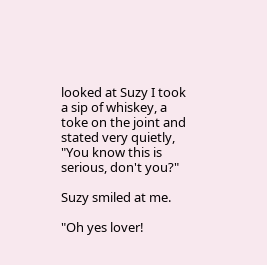looked at Suzy I took a sip of whiskey, a toke on the joint and stated very quietly, "You know this is serious, don't you?"

Suzy smiled at me.

"Oh yes lover!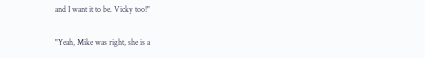and I want it to be. Vicky too!"

"Yeah, Mike was right, she is a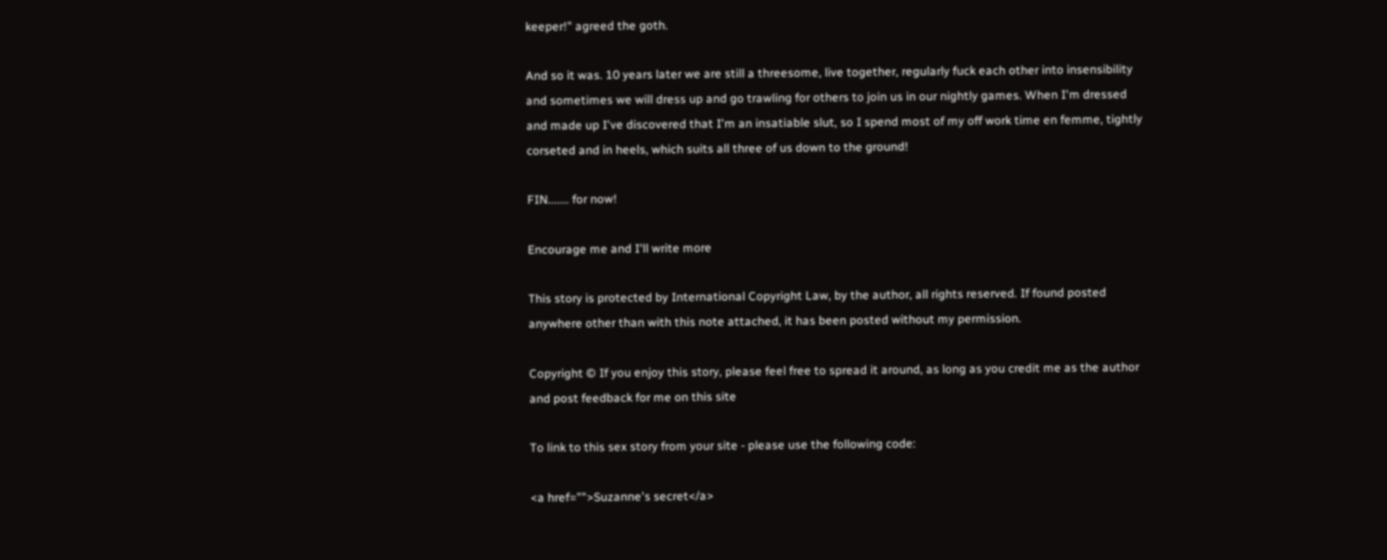keeper!" agreed the goth.

And so it was. 10 years later we are still a threesome, live together, regularly fuck each other into insensibility and sometimes we will dress up and go trawling for others to join us in our nightly games. When I'm dressed and made up I've discovered that I'm an insatiable slut, so I spend most of my off work time en femme, tightly corseted and in heels, which suits all three of us down to the ground!

FIN....... for now!

Encourage me and I'll write more

This story is protected by International Copyright Law, by the author, all rights reserved. If found posted anywhere other than with this note attached, it has been posted without my permission.

Copyright © If you enjoy this story, please feel free to spread it around, as long as you credit me as the author and post feedback for me on this site

To link to this sex story from your site - please use the following code:

<a href="">Suzanne's secret</a>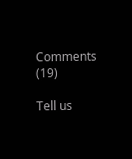Comments (19)

Tell us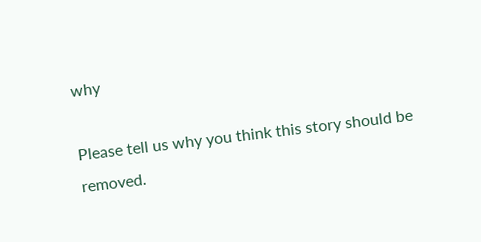why

Please tell us why you think this story should be removed.